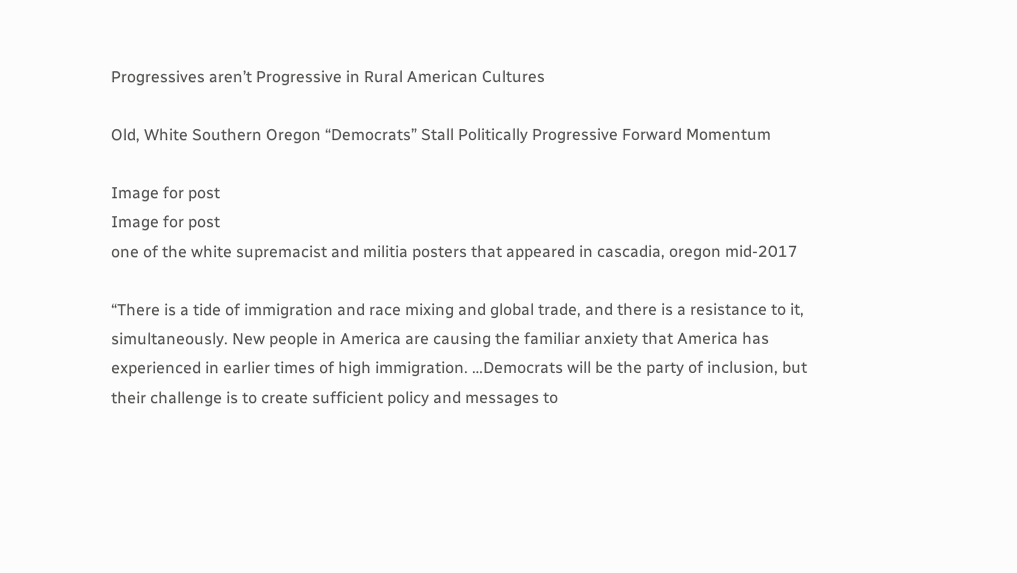Progressives aren’t Progressive in Rural American Cultures

Old, White Southern Oregon “Democrats” Stall Politically Progressive Forward Momentum

Image for post
Image for post
one of the white supremacist and militia posters that appeared in cascadia, oregon mid-2017

“There is a tide of immigration and race mixing and global trade, and there is a resistance to it, simultaneously. New people in America are causing the familiar anxiety that America has experienced in earlier times of high immigration. …Democrats will be the party of inclusion, but their challenge is to create sufficient policy and messages to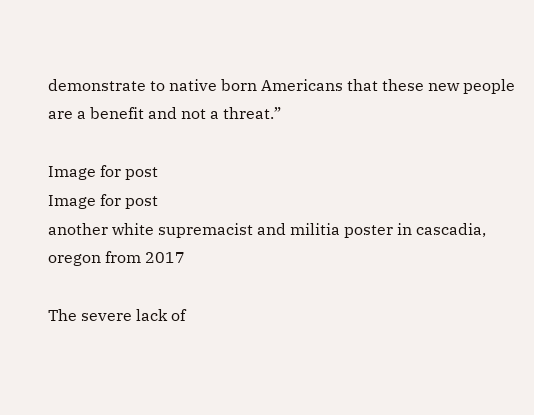demonstrate to native born Americans that these new people are a benefit and not a threat.”

Image for post
Image for post
another white supremacist and militia poster in cascadia, oregon from 2017

The severe lack of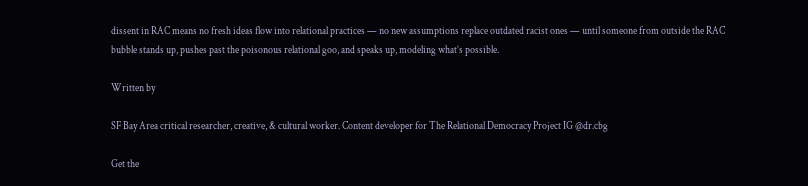dissent in RAC means no fresh ideas flow into relational practices — no new assumptions replace outdated racist ones — until someone from outside the RAC bubble stands up, pushes past the poisonous relational goo, and speaks up, modeling what’s possible.

Written by

SF Bay Area critical researcher, creative, & cultural worker. Content developer for The Relational Democracy Project IG @dr.cbg

Get the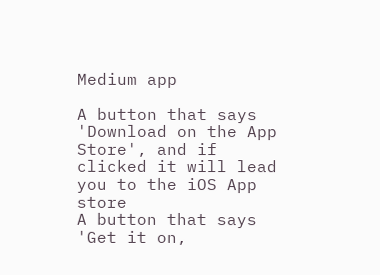Medium app

A button that says 'Download on the App Store', and if clicked it will lead you to the iOS App store
A button that says 'Get it on,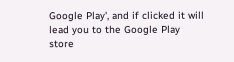Google Play', and if clicked it will lead you to the Google Play store